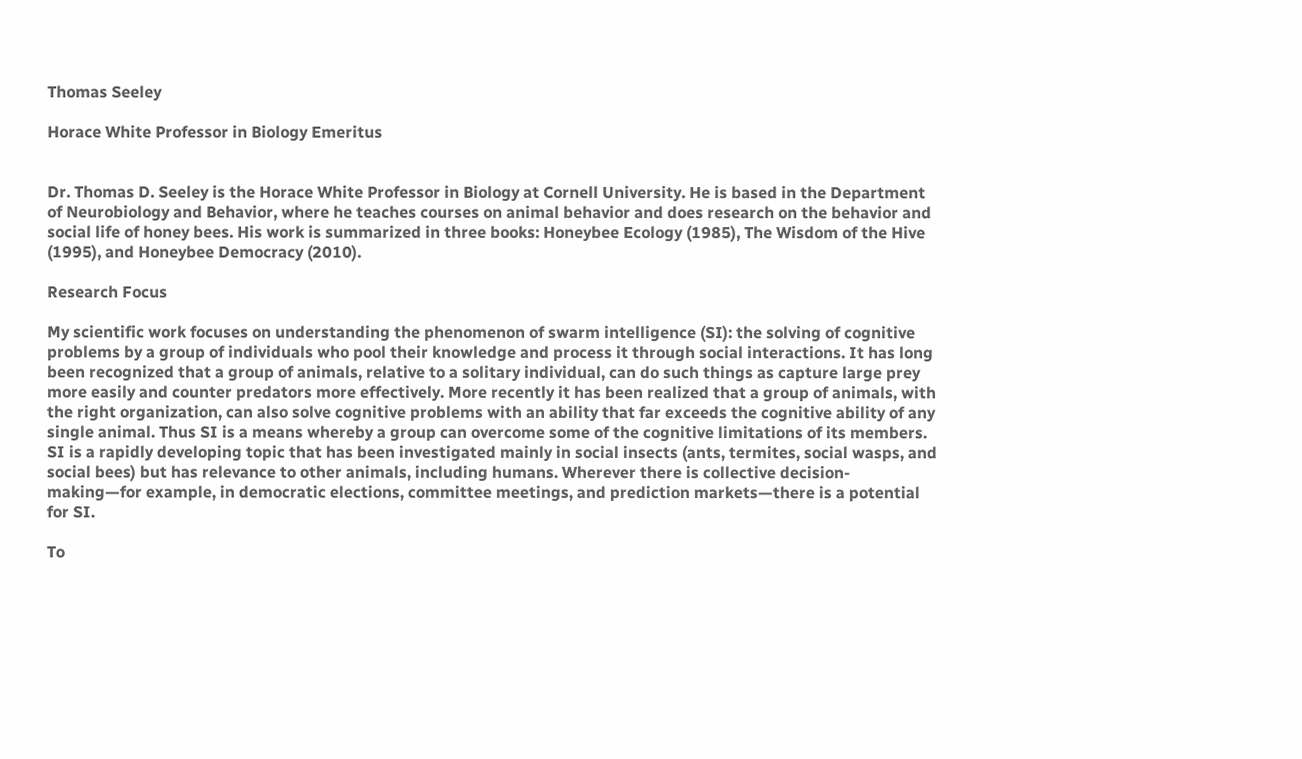Thomas Seeley

Horace White Professor in Biology Emeritus


Dr. Thomas D. Seeley is the Horace White Professor in Biology at Cornell University. He is based in the Department of Neurobiology and Behavior, where he teaches courses on animal behavior and does research on the behavior and social life of honey bees. His work is summarized in three books: Honeybee Ecology (1985), The Wisdom of the Hive (1995), and Honeybee Democracy (2010).

Research Focus

My scientific work focuses on understanding the phenomenon of swarm intelligence (SI): the solving of cognitive problems by a group of individuals who pool their knowledge and process it through social interactions. It has long been recognized that a group of animals, relative to a solitary individual, can do such things as capture large prey more easily and counter predators more effectively. More recently it has been realized that a group of animals, with the right organization, can also solve cognitive problems with an ability that far exceeds the cognitive ability of any single animal. Thus SI is a means whereby a group can overcome some of the cognitive limitations of its members. SI is a rapidly developing topic that has been investigated mainly in social insects (ants, termites, social wasps, and social bees) but has relevance to other animals, including humans. Wherever there is collective decision-making—for example, in democratic elections, committee meetings, and prediction markets—there is a potential for SI.

To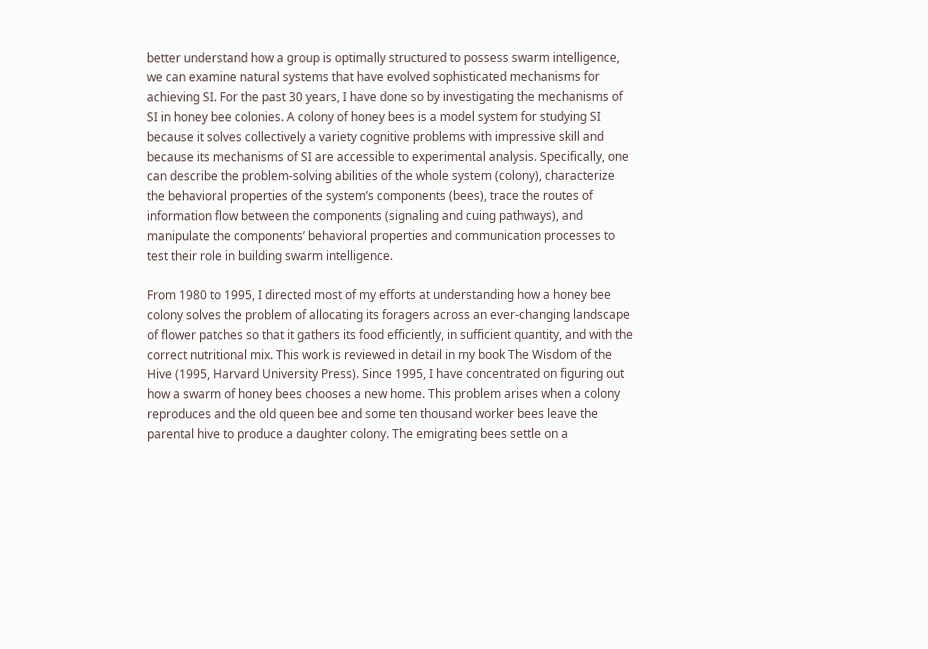better understand how a group is optimally structured to possess swarm intelligence, we can examine natural systems that have evolved sophisticated mechanisms for achieving SI. For the past 30 years, I have done so by investigating the mechanisms of SI in honey bee colonies. A colony of honey bees is a model system for studying SI because it solves collectively a variety cognitive problems with impressive skill and because its mechanisms of SI are accessible to experimental analysis. Specifically, one can describe the problem-solving abilities of the whole system (colony), characterize the behavioral properties of the system’s components (bees), trace the routes of information flow between the components (signaling and cuing pathways), and manipulate the components’ behavioral properties and communication processes to test their role in building swarm intelligence.

From 1980 to 1995, I directed most of my efforts at understanding how a honey bee colony solves the problem of allocating its foragers across an ever-changing landscape of flower patches so that it gathers its food efficiently, in sufficient quantity, and with the correct nutritional mix. This work is reviewed in detail in my book The Wisdom of the Hive (1995, Harvard University Press). Since 1995, I have concentrated on figuring out how a swarm of honey bees chooses a new home. This problem arises when a colony reproduces and the old queen bee and some ten thousand worker bees leave the parental hive to produce a daughter colony. The emigrating bees settle on a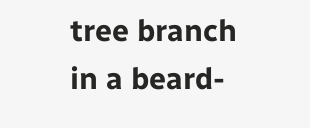tree branch in a beard-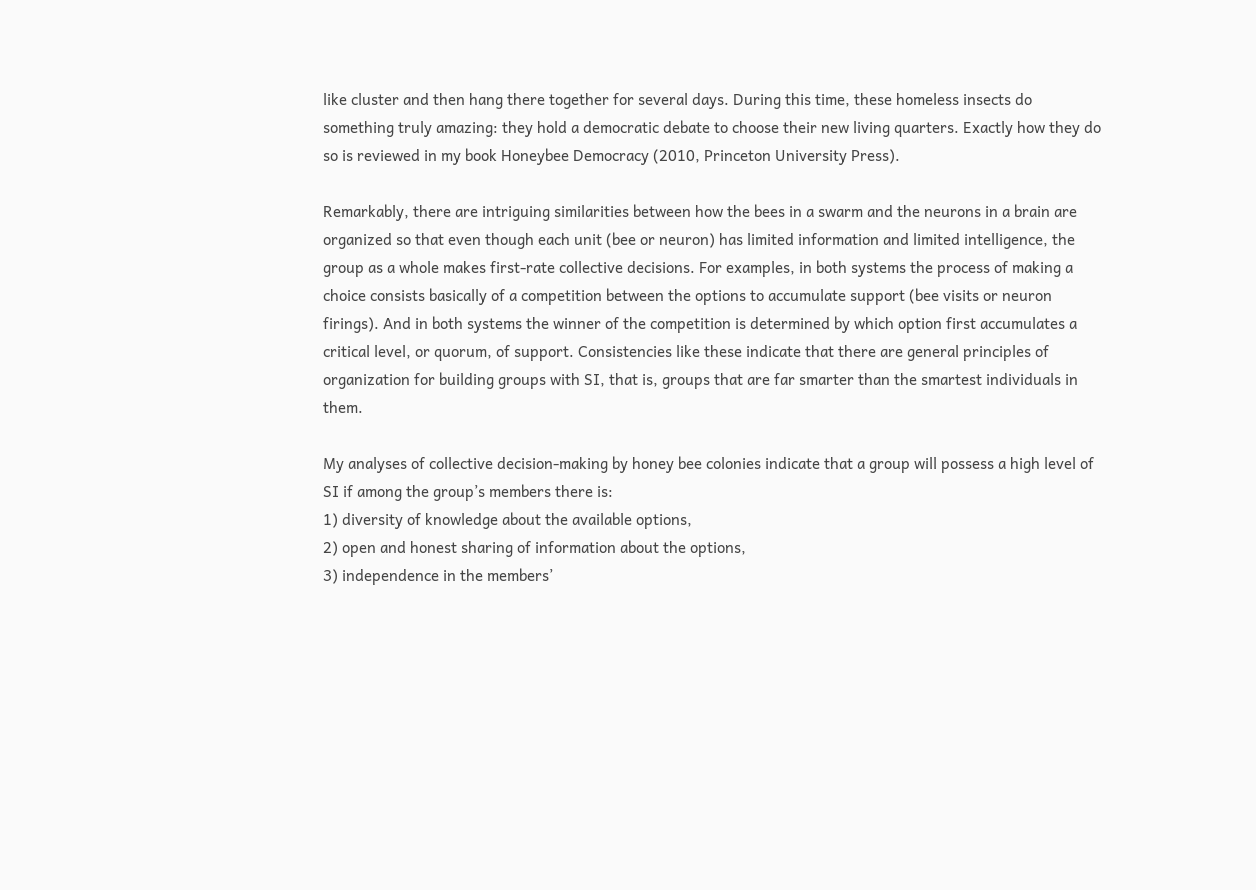like cluster and then hang there together for several days. During this time, these homeless insects do something truly amazing: they hold a democratic debate to choose their new living quarters. Exactly how they do so is reviewed in my book Honeybee Democracy (2010, Princeton University Press).

Remarkably, there are intriguing similarities between how the bees in a swarm and the neurons in a brain are organized so that even though each unit (bee or neuron) has limited information and limited intelligence, the group as a whole makes first-rate collective decisions. For examples, in both systems the process of making a choice consists basically of a competition between the options to accumulate support (bee visits or neuron firings). And in both systems the winner of the competition is determined by which option first accumulates a critical level, or quorum, of support. Consistencies like these indicate that there are general principles of organization for building groups with SI, that is, groups that are far smarter than the smartest individuals in them.

My analyses of collective decision-making by honey bee colonies indicate that a group will possess a high level of SI if among the group’s members there is:
1) diversity of knowledge about the available options,
2) open and honest sharing of information about the options,
3) independence in the members’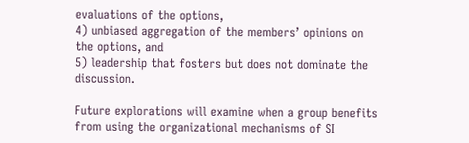evaluations of the options,
4) unbiased aggregation of the members’ opinions on the options, and
5) leadership that fosters but does not dominate the discussion.

Future explorations will examine when a group benefits from using the organizational mechanisms of SI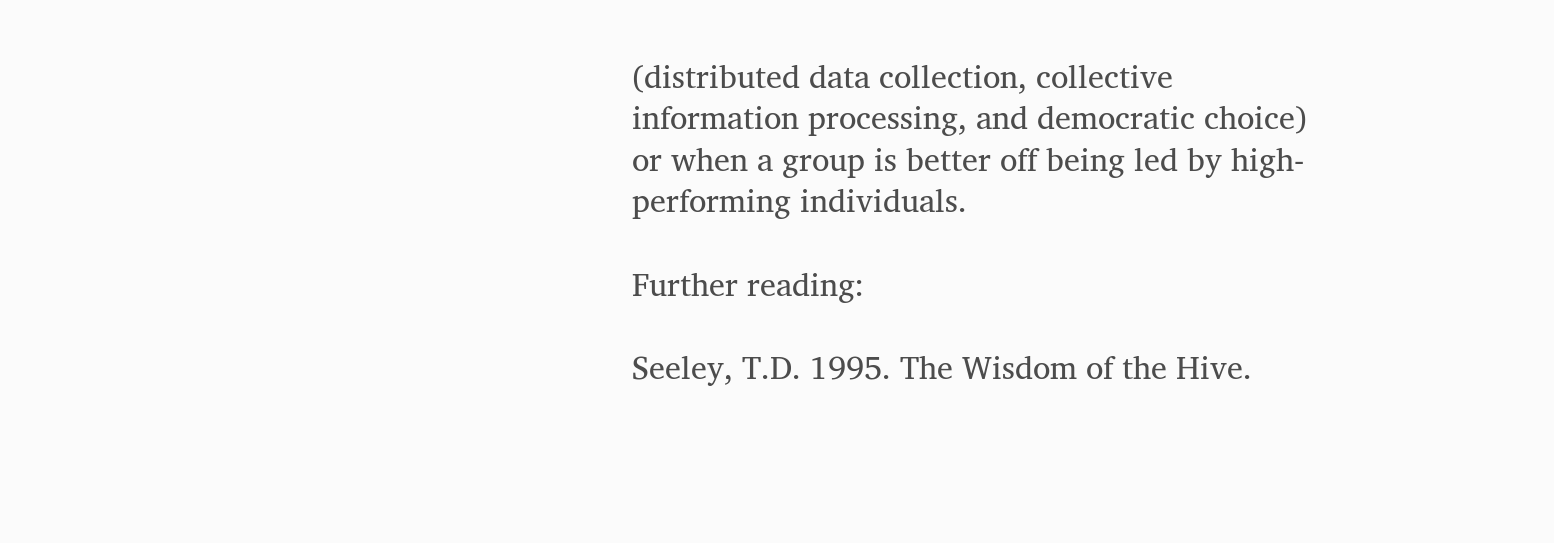(distributed data collection, collective information processing, and democratic choice) or when a group is better off being led by high-performing individuals.

Further reading:

Seeley, T.D. 1995. The Wisdom of the Hive.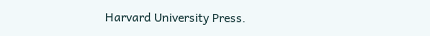Harvard University Press.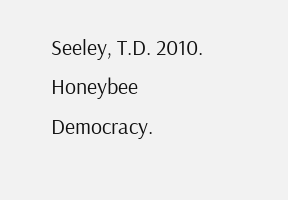Seeley, T.D. 2010. Honeybee Democracy.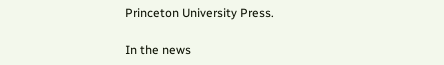Princeton University Press.

In the news